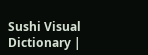Sushi Visual Dictionary |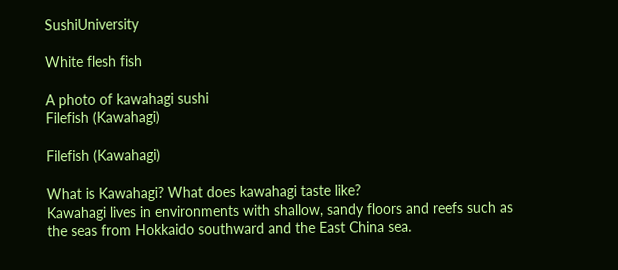SushiUniversity

White flesh fish

A photo of kawahagi sushi
Filefish (Kawahagi)

Filefish (Kawahagi)

What is Kawahagi? What does kawahagi taste like?
Kawahagi lives in environments with shallow, sandy floors and reefs such as the seas from Hokkaido southward and the East China sea.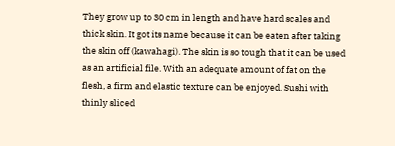They grow up to 30 cm in length and have hard scales and thick skin. It got its name because it can be eaten after taking the skin off (kawahagi). The skin is so tough that it can be used as an artificial file. With an adequate amount of fat on the flesh, a firm and elastic texture can be enjoyed. Sushi with thinly sliced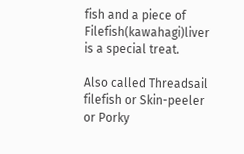fish and a piece of Filefish(kawahagi)liver is a special treat.

Also called Threadsail filefish or Skin-peeler or Porky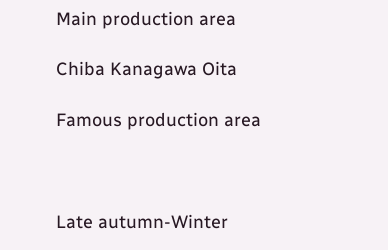Main production area

Chiba Kanagawa Oita

Famous production area



Late autumn-Winter